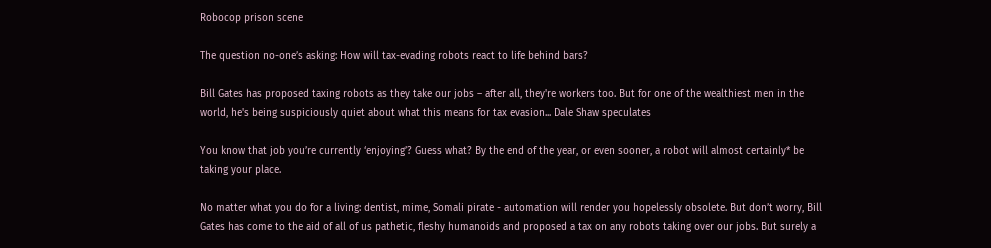Robocop prison scene

The question no-one’s asking: How will tax-evading robots react to life behind bars?

Bill Gates has proposed taxing robots as they take our jobs – after all, they're workers too. But for one of the wealthiest men in the world, he's being suspiciously quiet about what this means for tax evasion... Dale Shaw speculates

You know that job you’re currently ‘enjoying’? Guess what? By the end of the year, or even sooner, a robot will almost certainly* be taking your place.

No matter what you do for a living: dentist, mime, Somali pirate - automation will render you hopelessly obsolete. But don’t worry, Bill Gates has come to the aid of all of us pathetic, fleshy humanoids and proposed a tax on any robots taking over our jobs. But surely a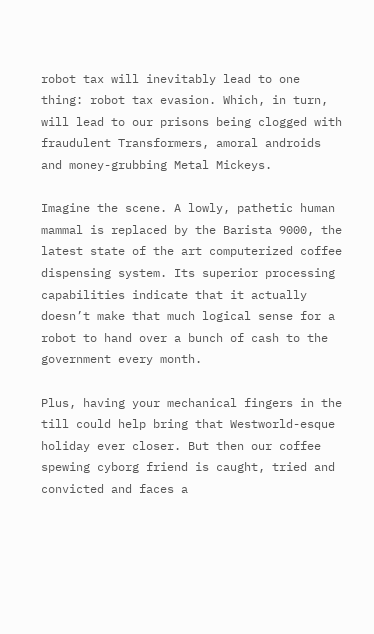robot tax will inevitably lead to one thing: robot tax evasion. Which, in turn, will lead to our prisons being clogged with fraudulent Transformers, amoral androids and money-grubbing Metal Mickeys.

Imagine the scene. A lowly, pathetic human mammal is replaced by the Barista 9000, the latest state of the art computerized coffee dispensing system. Its superior processing capabilities indicate that it actually doesn’t make that much logical sense for a robot to hand over a bunch of cash to the government every month.

Plus, having your mechanical fingers in the till could help bring that Westworld-esque holiday ever closer. But then our coffee spewing cyborg friend is caught, tried and convicted and faces a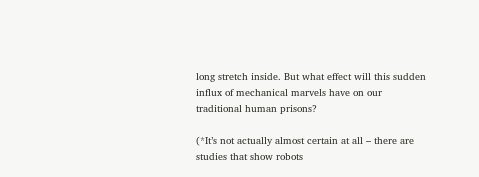long stretch inside. But what effect will this sudden influx of mechanical marvels have on our traditional human prisons?

(*It’s not actually almost certain at all – there are studies that show robots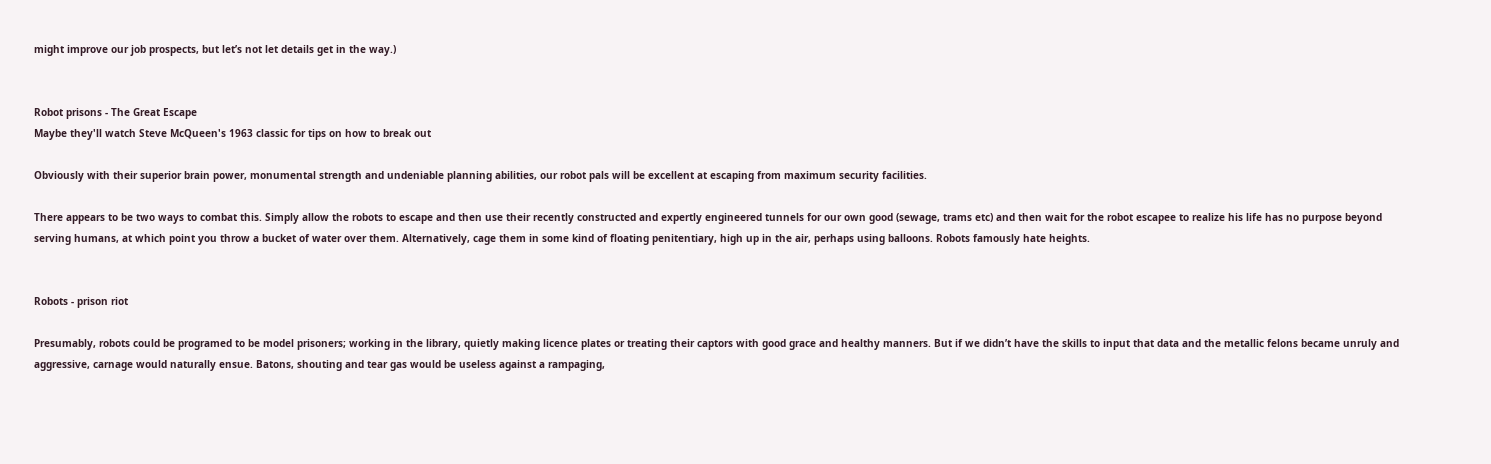might improve our job prospects, but let’s not let details get in the way.)


Robot prisons - The Great Escape
Maybe they'll watch Steve McQueen's 1963 classic for tips on how to break out

Obviously with their superior brain power, monumental strength and undeniable planning abilities, our robot pals will be excellent at escaping from maximum security facilities.

There appears to be two ways to combat this. Simply allow the robots to escape and then use their recently constructed and expertly engineered tunnels for our own good (sewage, trams etc) and then wait for the robot escapee to realize his life has no purpose beyond serving humans, at which point you throw a bucket of water over them. Alternatively, cage them in some kind of floating penitentiary, high up in the air, perhaps using balloons. Robots famously hate heights.


Robots - prison riot

Presumably, robots could be programed to be model prisoners; working in the library, quietly making licence plates or treating their captors with good grace and healthy manners. But if we didn’t have the skills to input that data and the metallic felons became unruly and aggressive, carnage would naturally ensue. Batons, shouting and tear gas would be useless against a rampaging,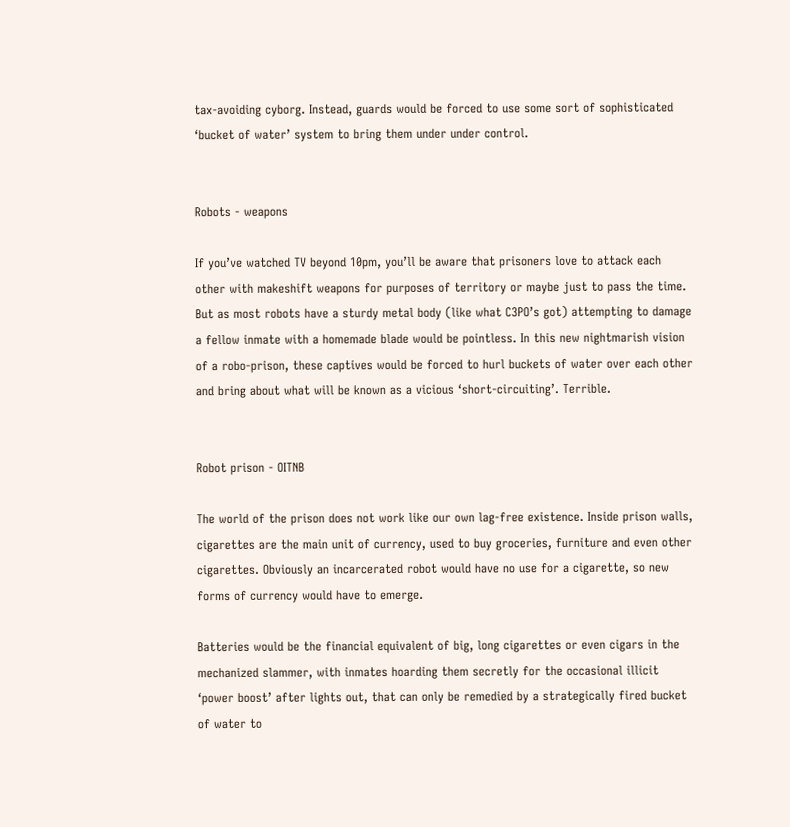tax-avoiding cyborg. Instead, guards would be forced to use some sort of sophisticated ‘bucket of water’ system to bring them under under control.


Robots - weapons

If you’ve watched TV beyond 10pm, you’ll be aware that prisoners love to attack each other with makeshift weapons for purposes of territory or maybe just to pass the time. But as most robots have a sturdy metal body (like what C3PO’s got) attempting to damage a fellow inmate with a homemade blade would be pointless. In this new nightmarish vision of a robo-prison, these captives would be forced to hurl buckets of water over each other and bring about what will be known as a vicious ‘short-circuiting’. Terrible.


Robot prison - OITNB

The world of the prison does not work like our own lag-free existence. Inside prison walls, cigarettes are the main unit of currency, used to buy groceries, furniture and even other cigarettes. Obviously an incarcerated robot would have no use for a cigarette, so new forms of currency would have to emerge.

Batteries would be the financial equivalent of big, long cigarettes or even cigars in the mechanized slammer, with inmates hoarding them secretly for the occasional illicit ‘power boost’ after lights out, that can only be remedied by a strategically fired bucket of water to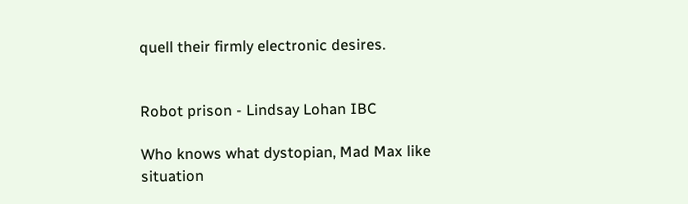quell their firmly electronic desires.


Robot prison - Lindsay Lohan IBC

Who knows what dystopian, Mad Max like situation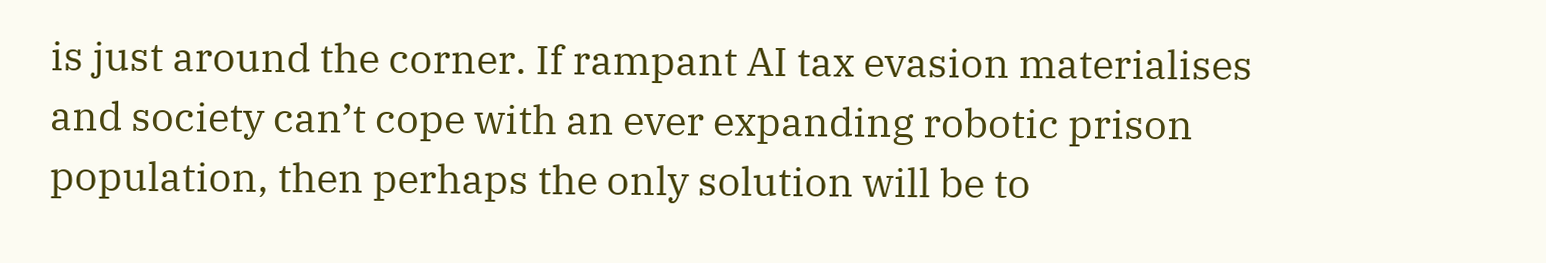is just around the corner. If rampant AI tax evasion materialises and society can’t cope with an ever expanding robotic prison population, then perhaps the only solution will be to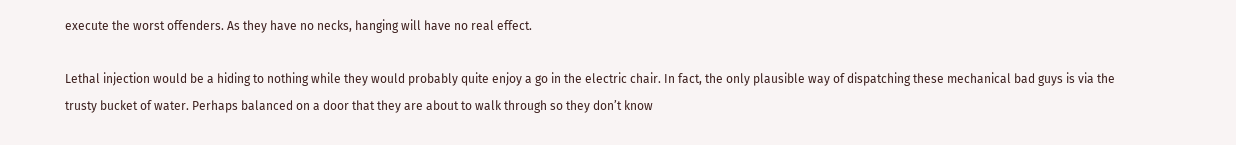execute the worst offenders. As they have no necks, hanging will have no real effect.

Lethal injection would be a hiding to nothing while they would probably quite enjoy a go in the electric chair. In fact, the only plausible way of dispatching these mechanical bad guys is via the trusty bucket of water. Perhaps balanced on a door that they are about to walk through so they don’t know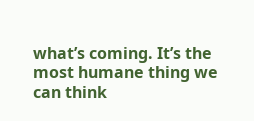what’s coming. It’s the most humane thing we can think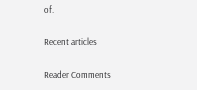of.

Recent articles

Reader Comments